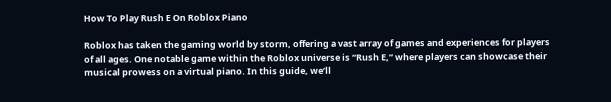How To Play Rush E On Roblox Piano

Roblox has taken the gaming world by storm, offering a vast array of games and experiences for players of all ages. One notable game within the Roblox universe is “Rush E,” where players can showcase their musical prowess on a virtual piano. In this guide, we’ll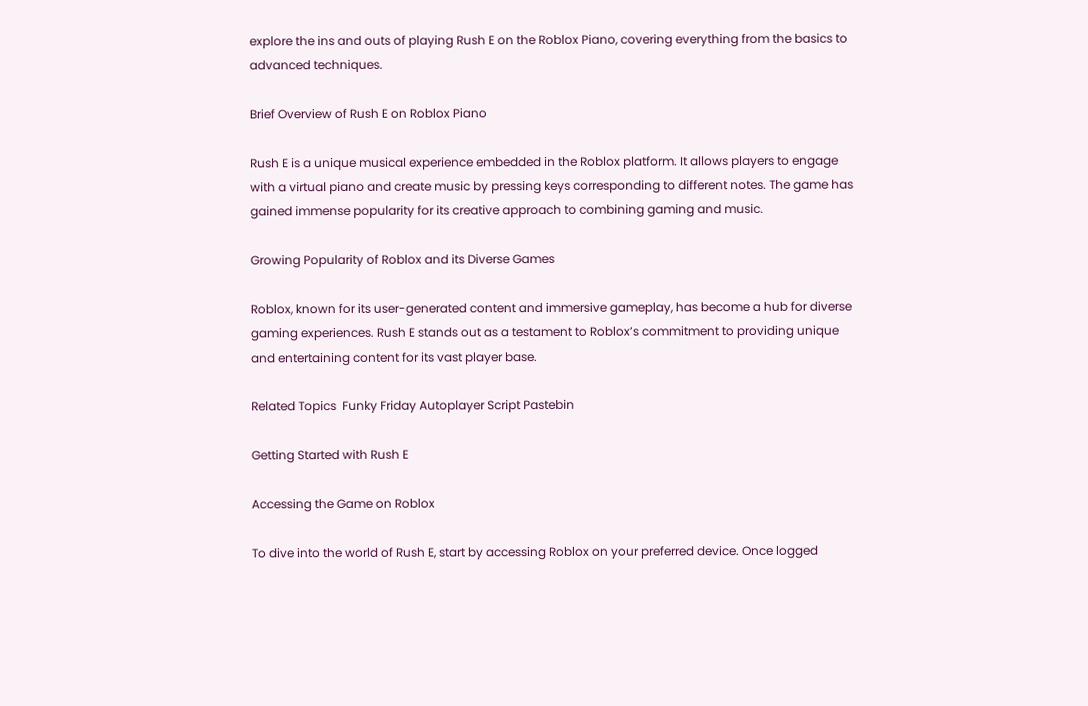explore the ins and outs of playing Rush E on the Roblox Piano, covering everything from the basics to advanced techniques.

Brief Overview of Rush E on Roblox Piano

Rush E is a unique musical experience embedded in the Roblox platform. It allows players to engage with a virtual piano and create music by pressing keys corresponding to different notes. The game has gained immense popularity for its creative approach to combining gaming and music.

Growing Popularity of Roblox and its Diverse Games

Roblox, known for its user-generated content and immersive gameplay, has become a hub for diverse gaming experiences. Rush E stands out as a testament to Roblox’s commitment to providing unique and entertaining content for its vast player base.

Related Topics  Funky Friday Autoplayer Script Pastebin

Getting Started with Rush E

Accessing the Game on Roblox

To dive into the world of Rush E, start by accessing Roblox on your preferred device. Once logged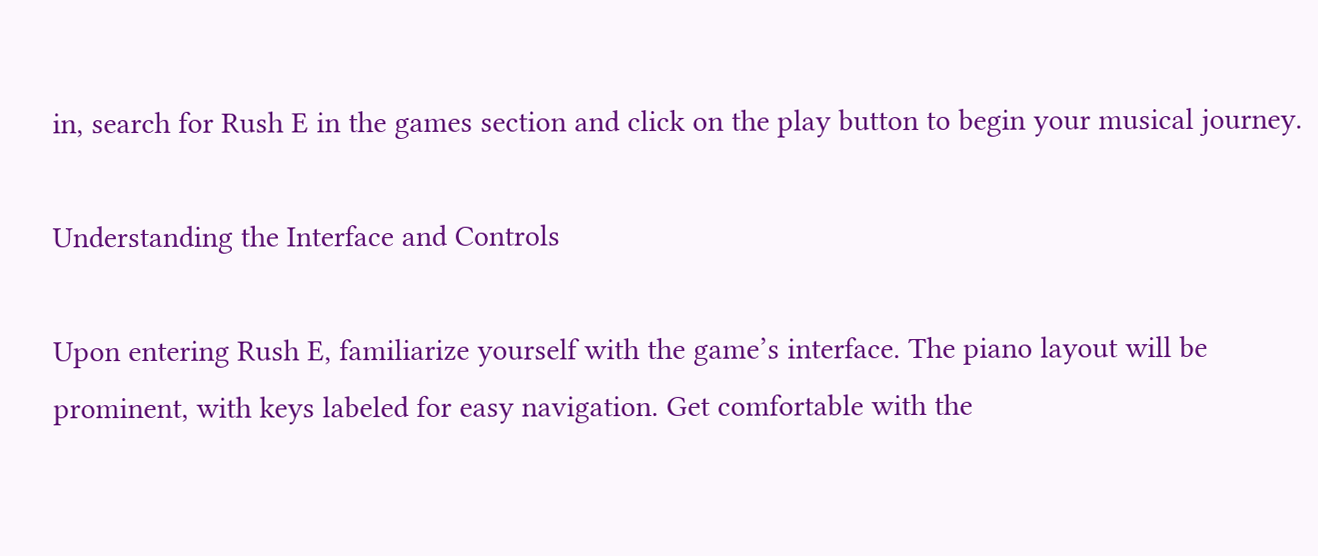in, search for Rush E in the games section and click on the play button to begin your musical journey.

Understanding the Interface and Controls

Upon entering Rush E, familiarize yourself with the game’s interface. The piano layout will be prominent, with keys labeled for easy navigation. Get comfortable with the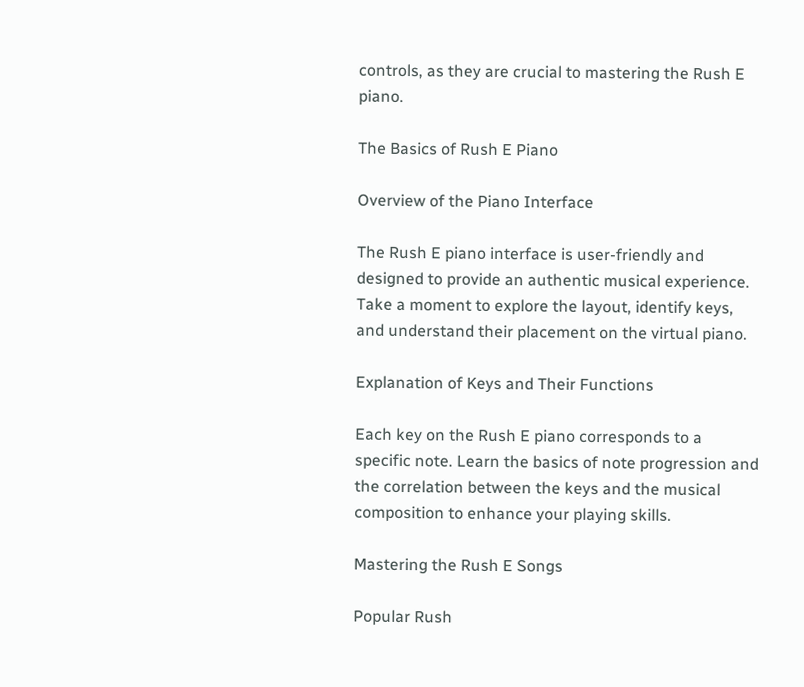controls, as they are crucial to mastering the Rush E piano.

The Basics of Rush E Piano

Overview of the Piano Interface

The Rush E piano interface is user-friendly and designed to provide an authentic musical experience. Take a moment to explore the layout, identify keys, and understand their placement on the virtual piano.

Explanation of Keys and Their Functions

Each key on the Rush E piano corresponds to a specific note. Learn the basics of note progression and the correlation between the keys and the musical composition to enhance your playing skills.

Mastering the Rush E Songs

Popular Rush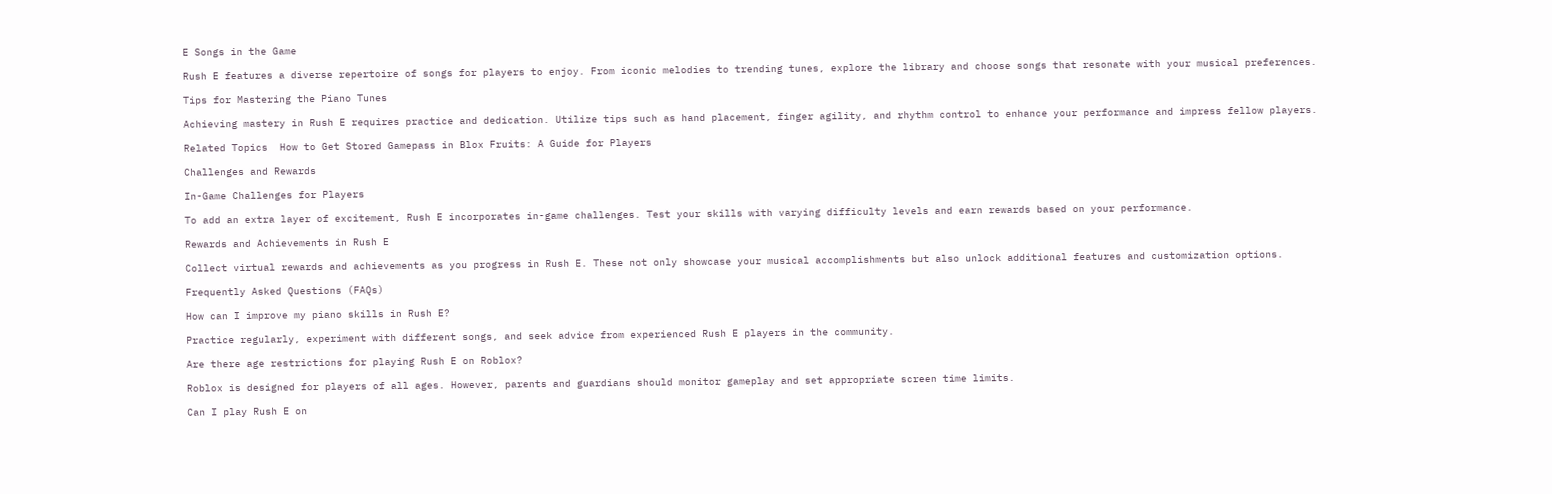E Songs in the Game

Rush E features a diverse repertoire of songs for players to enjoy. From iconic melodies to trending tunes, explore the library and choose songs that resonate with your musical preferences.

Tips for Mastering the Piano Tunes

Achieving mastery in Rush E requires practice and dedication. Utilize tips such as hand placement, finger agility, and rhythm control to enhance your performance and impress fellow players.

Related Topics  How to Get Stored Gamepass in Blox Fruits: A Guide for Players

Challenges and Rewards

In-Game Challenges for Players

To add an extra layer of excitement, Rush E incorporates in-game challenges. Test your skills with varying difficulty levels and earn rewards based on your performance.

Rewards and Achievements in Rush E

Collect virtual rewards and achievements as you progress in Rush E. These not only showcase your musical accomplishments but also unlock additional features and customization options.

Frequently Asked Questions (FAQs)

How can I improve my piano skills in Rush E?

Practice regularly, experiment with different songs, and seek advice from experienced Rush E players in the community.

Are there age restrictions for playing Rush E on Roblox?

Roblox is designed for players of all ages. However, parents and guardians should monitor gameplay and set appropriate screen time limits.

Can I play Rush E on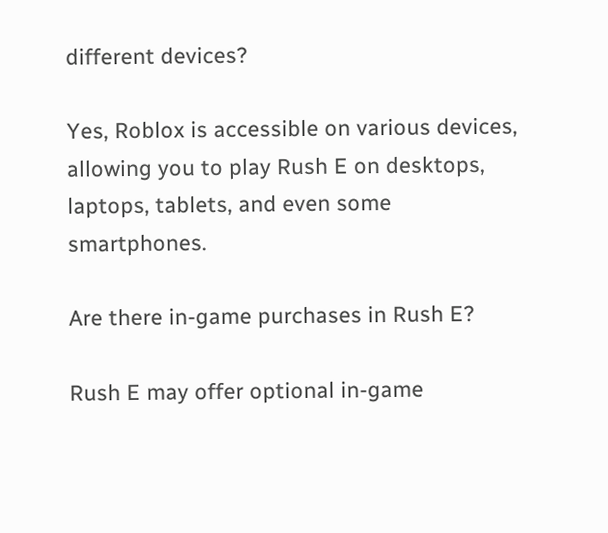different devices?

Yes, Roblox is accessible on various devices, allowing you to play Rush E on desktops, laptops, tablets, and even some smartphones.

Are there in-game purchases in Rush E?

Rush E may offer optional in-game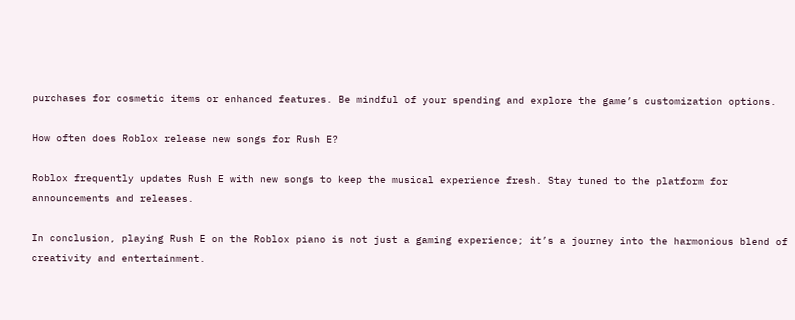purchases for cosmetic items or enhanced features. Be mindful of your spending and explore the game’s customization options.

How often does Roblox release new songs for Rush E?

Roblox frequently updates Rush E with new songs to keep the musical experience fresh. Stay tuned to the platform for announcements and releases.

In conclusion, playing Rush E on the Roblox piano is not just a gaming experience; it’s a journey into the harmonious blend of creativity and entertainment.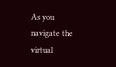As you navigate the virtual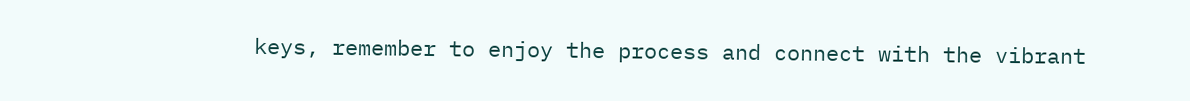keys, remember to enjoy the process and connect with the vibrant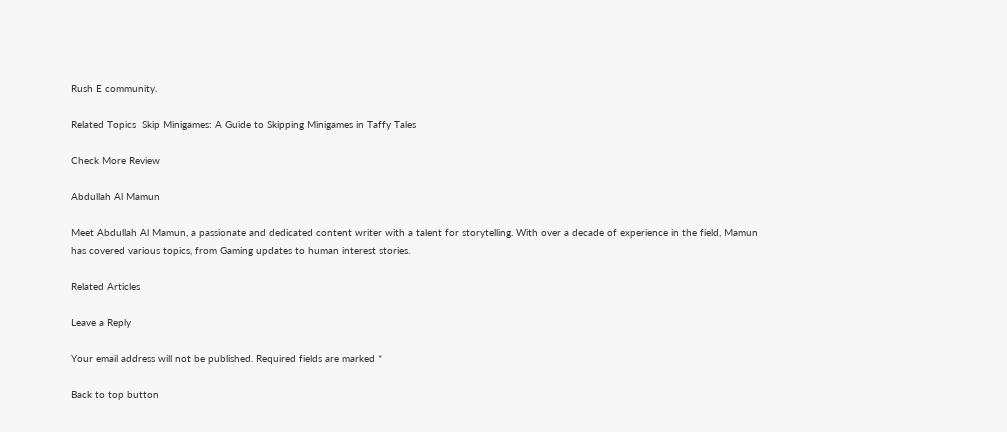Rush E community.

Related Topics  Skip Minigames: A Guide to Skipping Minigames in Taffy Tales

Check More Review

Abdullah Al Mamun

Meet Abdullah Al Mamun, a passionate and dedicated content writer with a talent for storytelling. With over a decade of experience in the field, Mamun has covered various topics, from Gaming updates to human interest stories.

Related Articles

Leave a Reply

Your email address will not be published. Required fields are marked *

Back to top button